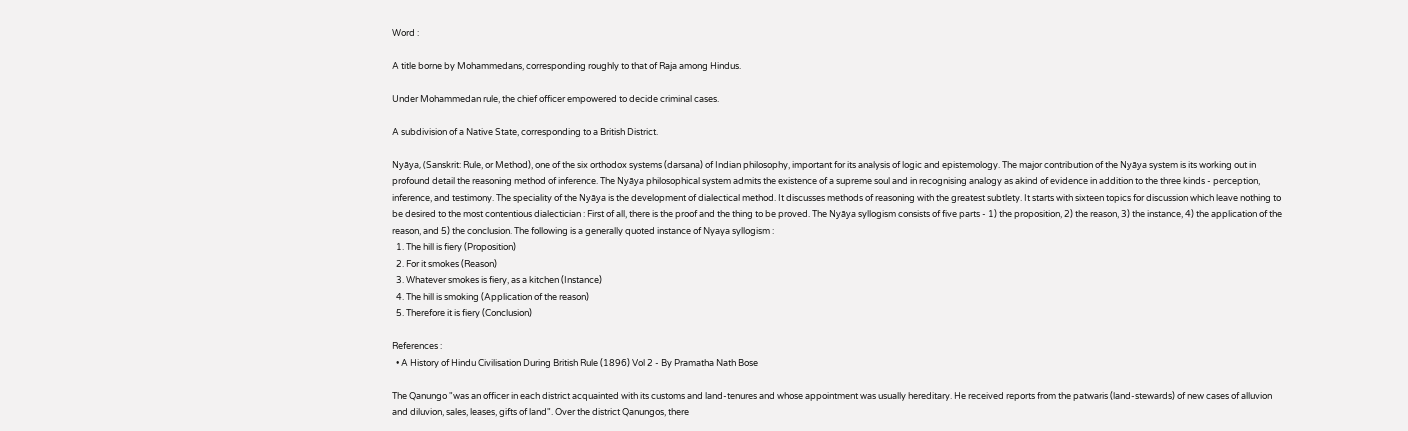Word :

A title borne by Mohammedans, corresponding roughly to that of Raja among Hindus.

Under Mohammedan rule, the chief officer empowered to decide criminal cases.

A subdivision of a Native State, corresponding to a British District.

Nyāya, (Sanskrit: Rule, or Method), one of the six orthodox systems (darsana) of Indian philosophy, important for its analysis of logic and epistemology. The major contribution of the Nyāya system is its working out in profound detail the reasoning method of inference. The Nyāya philosophical system admits the existence of a supreme soul and in recognising analogy as akind of evidence in addition to the three kinds - perception, inference, and testimony. The speciality of the Nyāya is the development of dialectical method. It discusses methods of reasoning with the greatest subtlety. It starts with sixteen topics for discussion which leave nothing to be desired to the most contentious dialectician : First of all, there is the proof and the thing to be proved. The Nyāya syllogism consists of five parts - 1) the proposition, 2) the reason, 3) the instance, 4) the application of the reason, and 5) the conclusion. The following is a generally quoted instance of Nyaya syllogism :
  1. The hill is fiery (Proposition)
  2. For it smokes (Reason)
  3. Whatever smokes is fiery, as a kitchen (Instance)
  4. The hill is smoking (Application of the reason)
  5. Therefore it is fiery (Conclusion)

References :
  • A History of Hindu Civilisation During British Rule (1896) Vol 2 - By Pramatha Nath Bose

The Qanungo "was an officer in each district acquainted with its customs and land-tenures and whose appointment was usually hereditary. He received reports from the patwaris (land-stewards) of new cases of alluvion and diluvion, sales, leases, gifts of land". Over the district Qanungos, there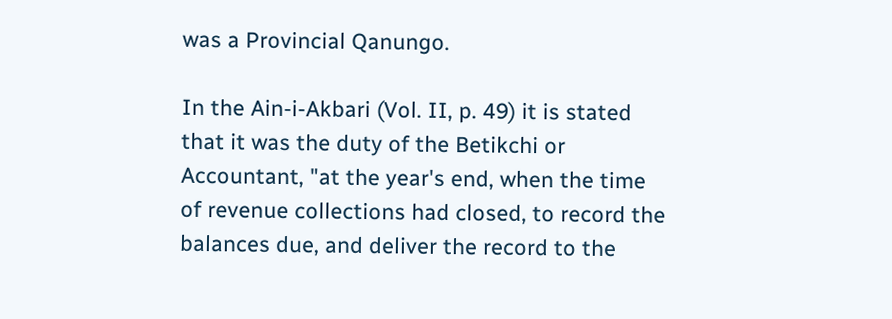was a Provincial Qanungo.

In the Ain-i-Akbari (Vol. II, p. 49) it is stated that it was the duty of the Betikchi or Accountant, "at the year's end, when the time of revenue collections had closed, to record the balances due, and deliver the record to the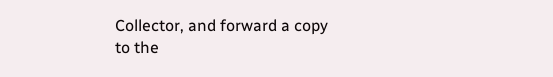Collector, and forward a copy to the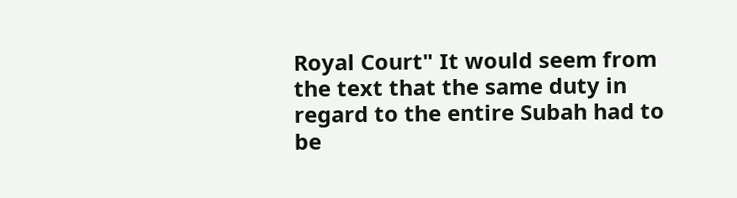Royal Court" It would seem from the text that the same duty in regard to the entire Subah had to be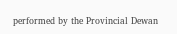performed by the Provincial Dewan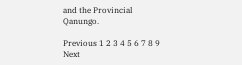and the Provincial Qanungo.

Previous 1 2 3 4 5 6 7 8 9 Next